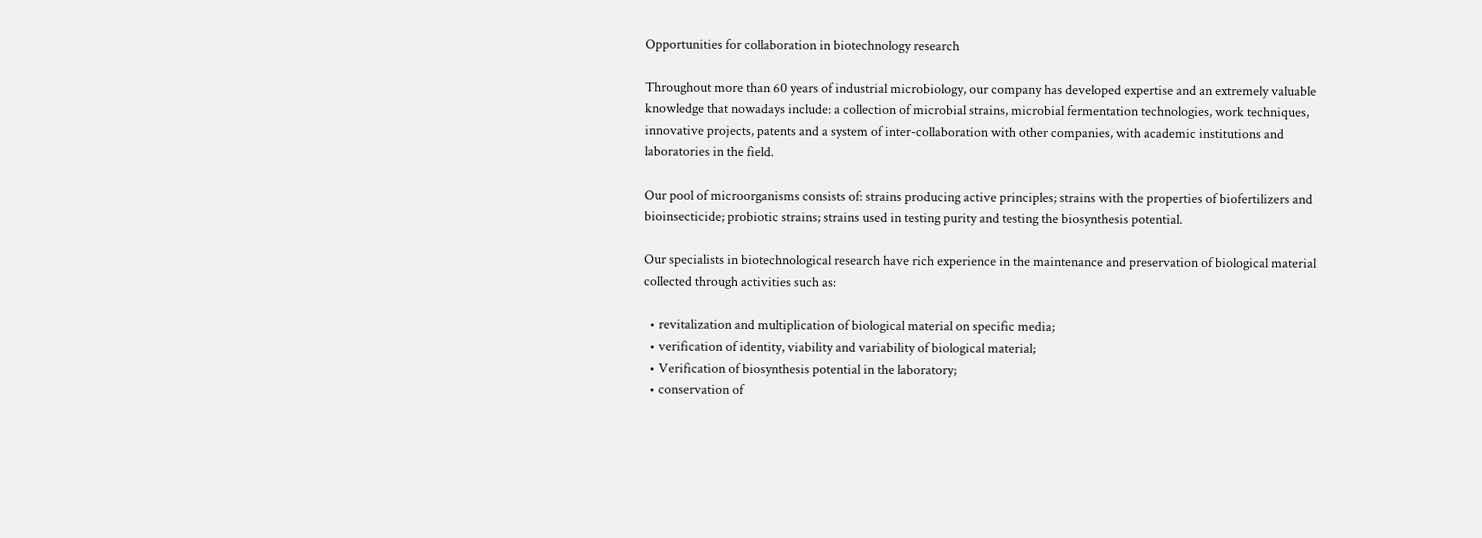Opportunities for collaboration in biotechnology research

Throughout more than 60 years of industrial microbiology, our company has developed expertise and an extremely valuable knowledge that nowadays include: a collection of microbial strains, microbial fermentation technologies, work techniques, innovative projects, patents and a system of inter-collaboration with other companies, with academic institutions and laboratories in the field.

Our pool of microorganisms consists of: strains producing active principles; strains with the properties of biofertilizers and bioinsecticide; probiotic strains; strains used in testing purity and testing the biosynthesis potential.

Our specialists in biotechnological research have rich experience in the maintenance and preservation of biological material collected through activities such as:

  • revitalization and multiplication of biological material on specific media;
  • verification of identity, viability and variability of biological material;
  • Verification of biosynthesis potential in the laboratory;
  • conservation of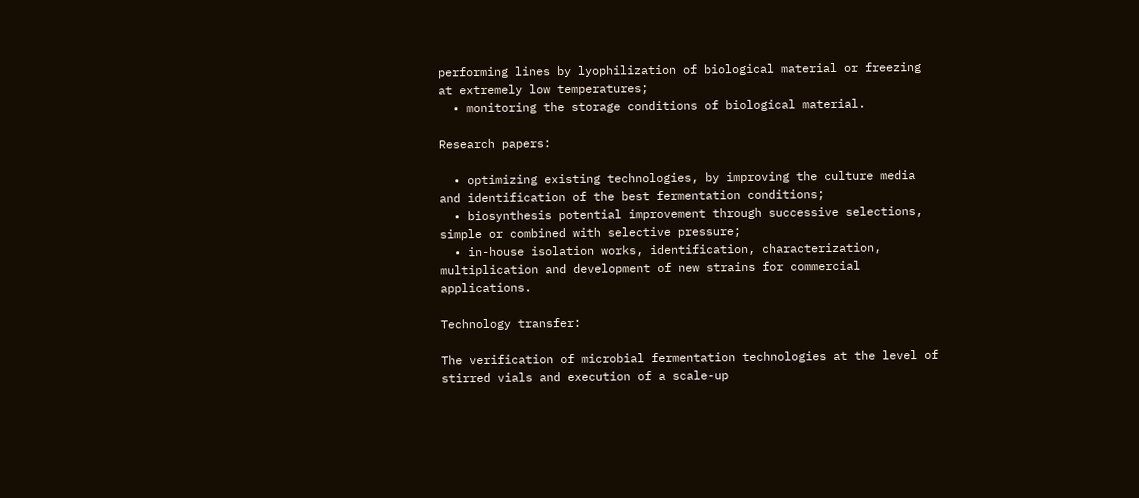performing lines by lyophilization of biological material or freezing at extremely low temperatures;
  • monitoring the storage conditions of biological material.

Research papers:

  • optimizing existing technologies, by improving the culture media and identification of the best fermentation conditions;
  • biosynthesis potential improvement through successive selections, simple or combined with selective pressure;
  • in-house isolation works, identification, characterization, multiplication and development of new strains for commercial applications.

Technology transfer:

The verification of microbial fermentation technologies at the level of stirred vials and execution of a scale-up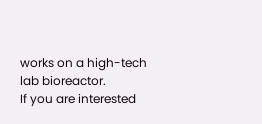works on a high-tech lab bioreactor.
If you are interested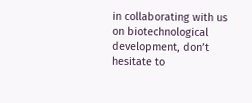in collaborating with us on biotechnological development, don’t hesitate to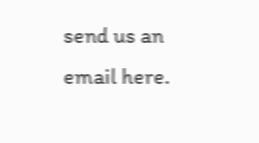send us an email here.